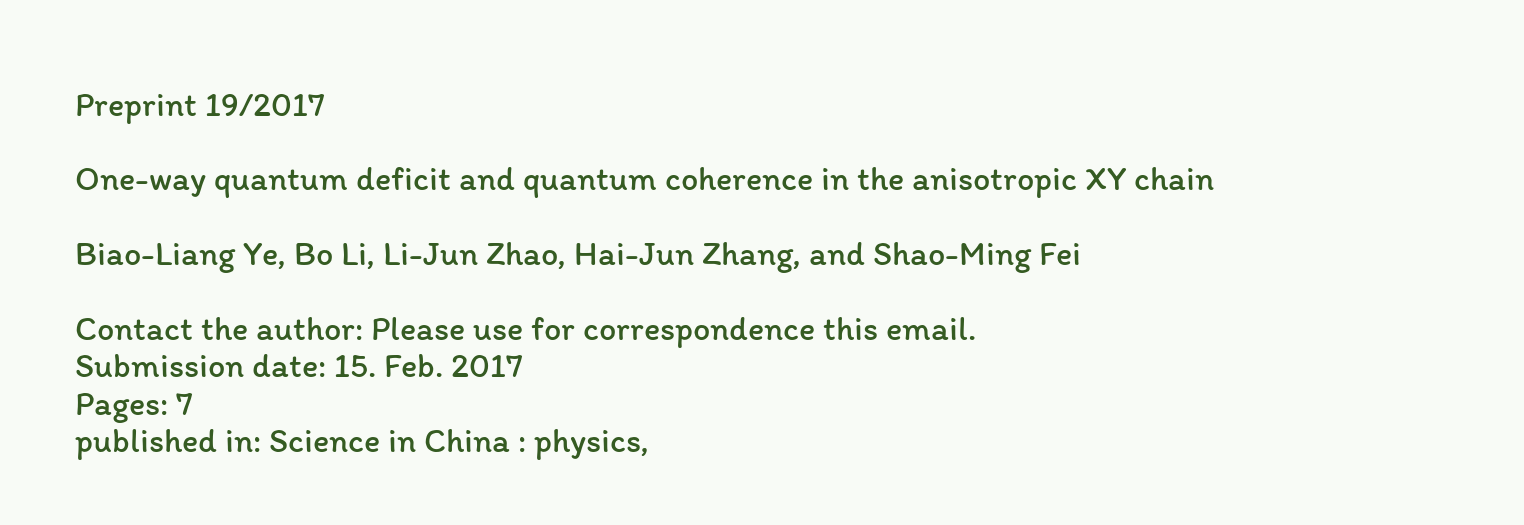Preprint 19/2017

One-way quantum deficit and quantum coherence in the anisotropic XY chain

Biao-Liang Ye, Bo Li, Li-Jun Zhao, Hai-Jun Zhang, and Shao-Ming Fei

Contact the author: Please use for correspondence this email.
Submission date: 15. Feb. 2017
Pages: 7
published in: Science in China : physics,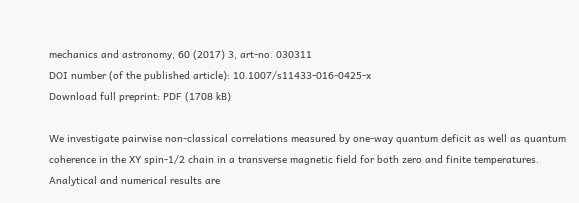mechanics and astronomy, 60 (2017) 3, art-no. 030311
DOI number (of the published article): 10.1007/s11433-016-0425-x
Download full preprint: PDF (1708 kB)

We investigate pairwise non-classical correlations measured by one-way quantum deficit as well as quantum coherence in the XY spin-1/2 chain in a transverse magnetic field for both zero and finite temperatures. Analytical and numerical results are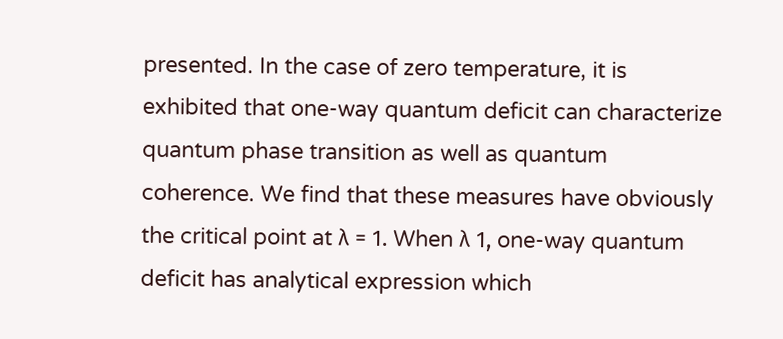presented. In the case of zero temperature, it is exhibited that one-way quantum deficit can characterize quantum phase transition as well as quantum coherence. We find that these measures have obviously the critical point at λ = 1. When λ 1, one-way quantum deficit has analytical expression which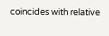coincides with relative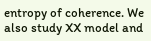entropy of coherence. We also study XX model and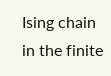Ising chain in the finite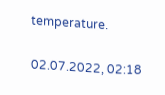temperature.

02.07.2022, 02:18